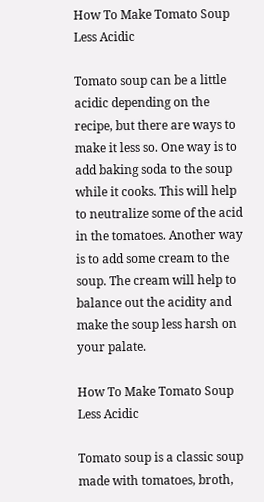How To Make Tomato Soup Less Acidic

Tomato soup can be a little acidic depending on the recipe, but there are ways to make it less so. One way is to add baking soda to the soup while it cooks. This will help to neutralize some of the acid in the tomatoes. Another way is to add some cream to the soup. The cream will help to balance out the acidity and make the soup less harsh on your palate.

How To Make Tomato Soup Less Acidic

Tomato soup is a classic soup made with tomatoes, broth,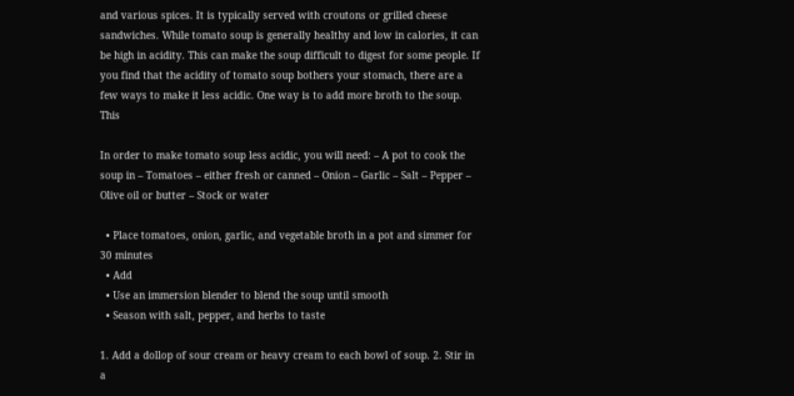and various spices. It is typically served with croutons or grilled cheese sandwiches. While tomato soup is generally healthy and low in calories, it can be high in acidity. This can make the soup difficult to digest for some people. If you find that the acidity of tomato soup bothers your stomach, there are a few ways to make it less acidic. One way is to add more broth to the soup. This

In order to make tomato soup less acidic, you will need: – A pot to cook the soup in – Tomatoes – either fresh or canned – Onion – Garlic – Salt – Pepper – Olive oil or butter – Stock or water

  • Place tomatoes, onion, garlic, and vegetable broth in a pot and simmer for 30 minutes
  • Add
  • Use an immersion blender to blend the soup until smooth
  • Season with salt, pepper, and herbs to taste

1. Add a dollop of sour cream or heavy cream to each bowl of soup. 2. Stir in a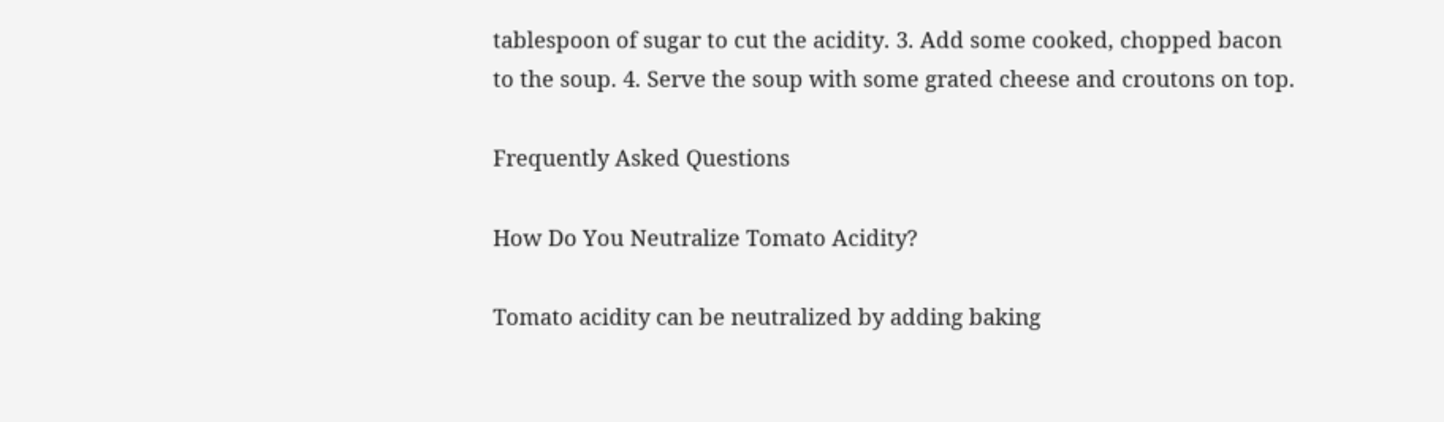tablespoon of sugar to cut the acidity. 3. Add some cooked, chopped bacon to the soup. 4. Serve the soup with some grated cheese and croutons on top.

Frequently Asked Questions

How Do You Neutralize Tomato Acidity?

Tomato acidity can be neutralized by adding baking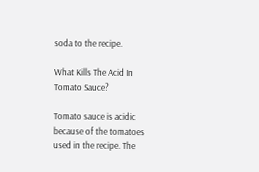soda to the recipe.

What Kills The Acid In Tomato Sauce?

Tomato sauce is acidic because of the tomatoes used in the recipe. The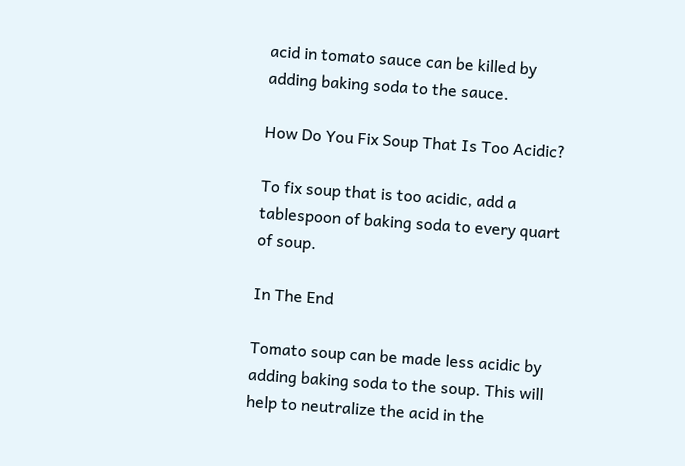acid in tomato sauce can be killed by adding baking soda to the sauce.

How Do You Fix Soup That Is Too Acidic?

To fix soup that is too acidic, add a tablespoon of baking soda to every quart of soup.

In The End

Tomato soup can be made less acidic by adding baking soda to the soup. This will help to neutralize the acid in the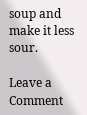soup and make it less sour.

Leave a Comment